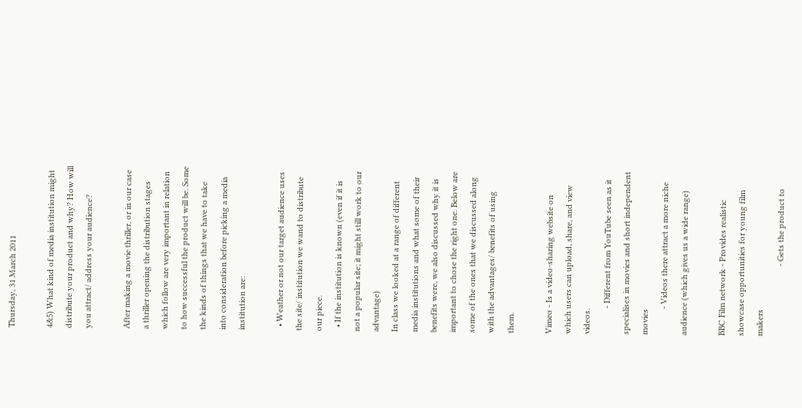Thursday, 31 March 2011

4&5) What kind of media institution might distribute your product and why? How will you attract/ address your audience?

After making a movie thriller, or in our case a thriller opening the distribution stages which follow are very important in relation to how successful the product will be. Some the kinds of things that we have to take into consideration before picking a media institution are:

  • Weather or not our target audience uses the site/ institution we wand to distribute our piece.
  • If the institution is known (even if it is not a popular site; it might still work to our advantage)
In class we looked at a range of different media institutions and what some of their benefits were, we also discussed why it is important to chose the right one. Below are some of the ones that we discussed along with the advantages/ benefits of using them.

Vimeo - Is a video-sharing website on which users can upload, share, and view videos.
             - Different from YouTube seen as it specialises in movies and short independent movies
             - Videos there attract a more niche audience (which gives us a wide range)

BBC Film network - Provides realistic showcase opportunities for young film makers
                                   - Gets the product to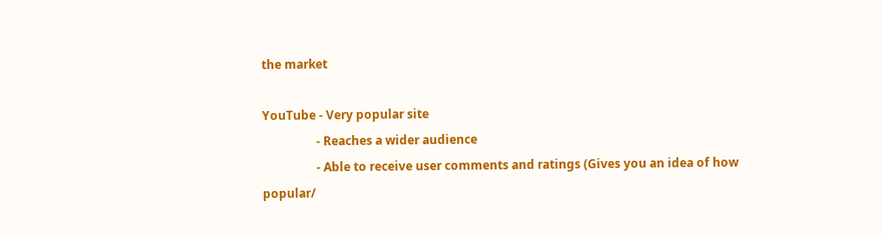the market

YouTube - Very popular site
                  - Reaches a wider audience
                  - Able to receive user comments and ratings (Gives you an idea of how popular/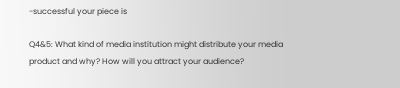-successful your piece is

Q4&5: What kind of media institution might distribute your media product and why? How will you attract your audience?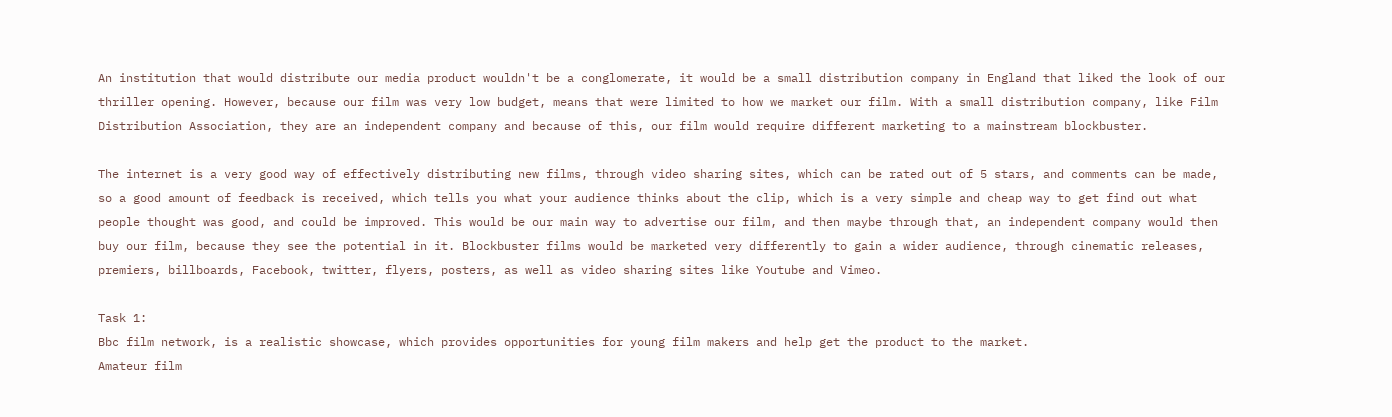An institution that would distribute our media product wouldn't be a conglomerate, it would be a small distribution company in England that liked the look of our thriller opening. However, because our film was very low budget, means that were limited to how we market our film. With a small distribution company, like Film Distribution Association, they are an independent company and because of this, our film would require different marketing to a mainstream blockbuster.

The internet is a very good way of effectively distributing new films, through video sharing sites, which can be rated out of 5 stars, and comments can be made, so a good amount of feedback is received, which tells you what your audience thinks about the clip, which is a very simple and cheap way to get find out what people thought was good, and could be improved. This would be our main way to advertise our film, and then maybe through that, an independent company would then buy our film, because they see the potential in it. Blockbuster films would be marketed very differently to gain a wider audience, through cinematic releases, premiers, billboards, Facebook, twitter, flyers, posters, as well as video sharing sites like Youtube and Vimeo.

Task 1:
Bbc film network, is a realistic showcase, which provides opportunities for young film makers and help get the product to the market.
Amateur film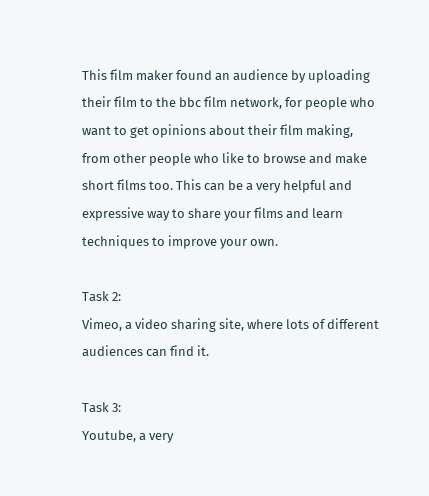This film maker found an audience by uploading their film to the bbc film network, for people who want to get opinions about their film making, from other people who like to browse and make short films too. This can be a very helpful and expressive way to share your films and learn techniques to improve your own.

Task 2:
Vimeo, a video sharing site, where lots of different audiences can find it.

Task 3:
Youtube, a very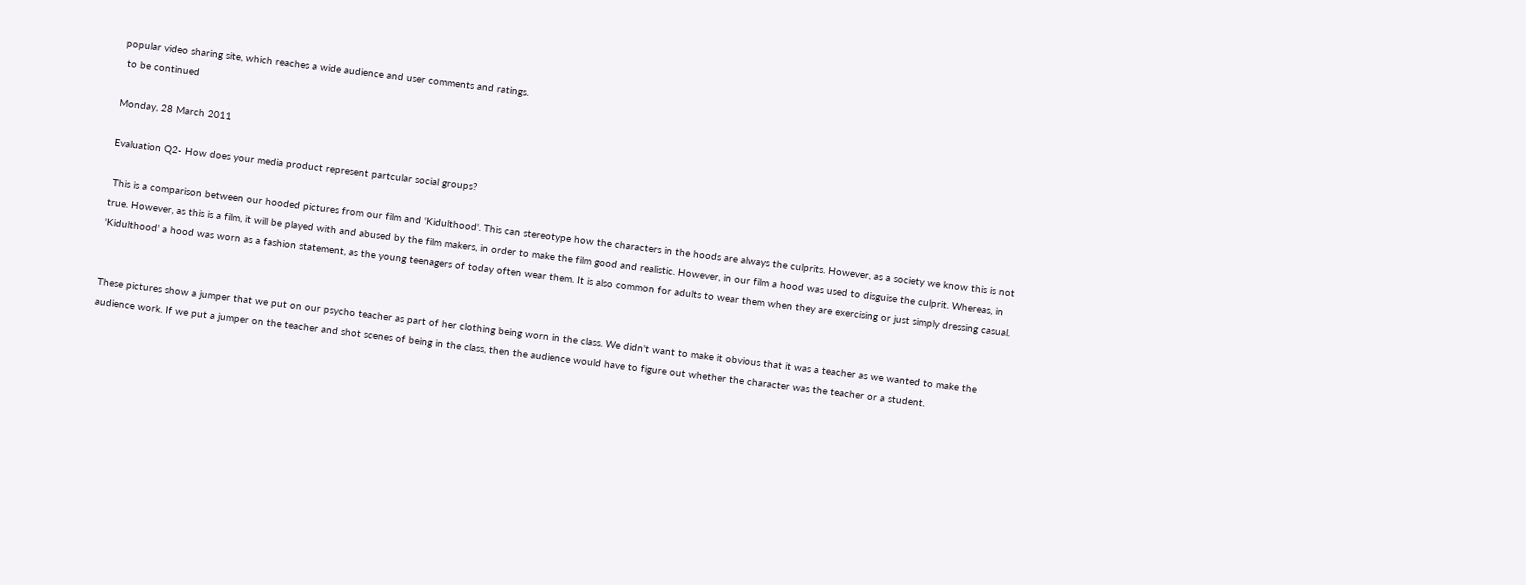popular video sharing site, which reaches a wide audience and user comments and ratings.
 to be continued

Monday, 28 March 2011

Evaluation Q2- How does your media product represent partcular social groups?

 This is a comparison between our hooded pictures from our film and 'Kidulthood'. This can stereotype how the characters in the hoods are always the culprits. However, as a society we know this is not true. However, as this is a film, it will be played with and abused by the film makers, in order to make the film good and realistic. However, in our film a hood was used to disguise the culprit. Whereas, in 'Kidulthood' a hood was worn as a fashion statement, as the young teenagers of today often wear them. It is also common for adults to wear them when they are exercising or just simply dressing casual.


These pictures show a jumper that we put on our psycho teacher as part of her clothing being worn in the class. We didn't want to make it obvious that it was a teacher as we wanted to make the audience work. If we put a jumper on the teacher and shot scenes of being in the class, then the audience would have to figure out whether the character was the teacher or a student.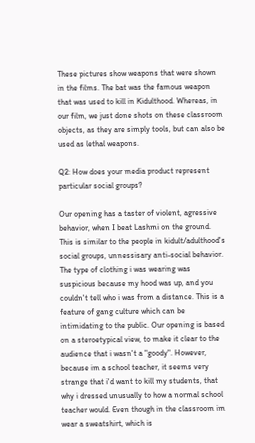These pictures show weapons that were shown in the films. The bat was the famous weapon that was used to kill in Kidulthood. Whereas, in our film, we just done shots on these classroom objects, as they are simply tools, but can also be used as lethal weapons.

Q2: How does your media product represent particular social groups?

Our opening has a taster of violent, agressive behavior, when I beat Lashmi on the ground. This is similar to the people in kidult/adulthood's social groups, unnessisary anti-social behavior. The type of clothing i was wearing was suspicious because my hood was up, and you couldn't tell who i was from a distance. This is a feature of gang culture which can be intimidating to the public. Our opening is based on a steroetypical view, to make it clear to the audience that i wasn't a "goody". However, because im a school teacher, it seems very strange that i'd want to kill my students, that why i dressed unusually to how a normal school teacher would. Even though in the classroom im wear a sweatshirt, which is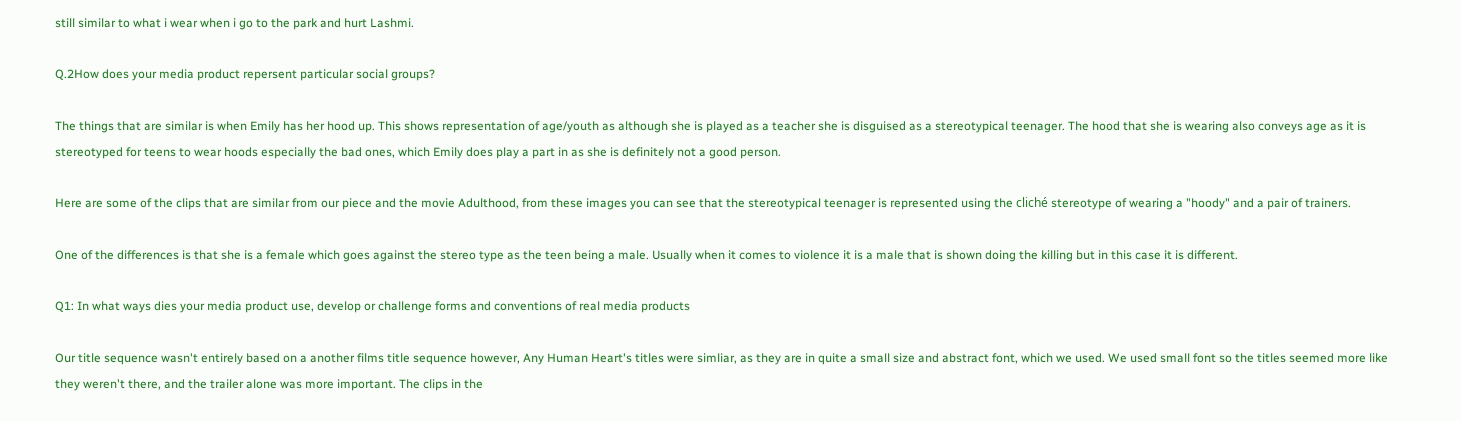still similar to what i wear when i go to the park and hurt Lashmi.

Q.2How does your media product repersent particular social groups?

The things that are similar is when Emily has her hood up. This shows representation of age/youth as although she is played as a teacher she is disguised as a stereotypical teenager. The hood that she is wearing also conveys age as it is stereotyped for teens to wear hoods especially the bad ones, which Emily does play a part in as she is definitely not a good person.

Here are some of the clips that are similar from our piece and the movie Adulthood, from these images you can see that the stereotypical teenager is represented using the cliché stereotype of wearing a "hoody" and a pair of trainers.

One of the differences is that she is a female which goes against the stereo type as the teen being a male. Usually when it comes to violence it is a male that is shown doing the killing but in this case it is different.

Q1: In what ways dies your media product use, develop or challenge forms and conventions of real media products

Our title sequence wasn't entirely based on a another films title sequence however, Any Human Heart's titles were simliar, as they are in quite a small size and abstract font, which we used. We used small font so the titles seemed more like they weren't there, and the trailer alone was more important. The clips in the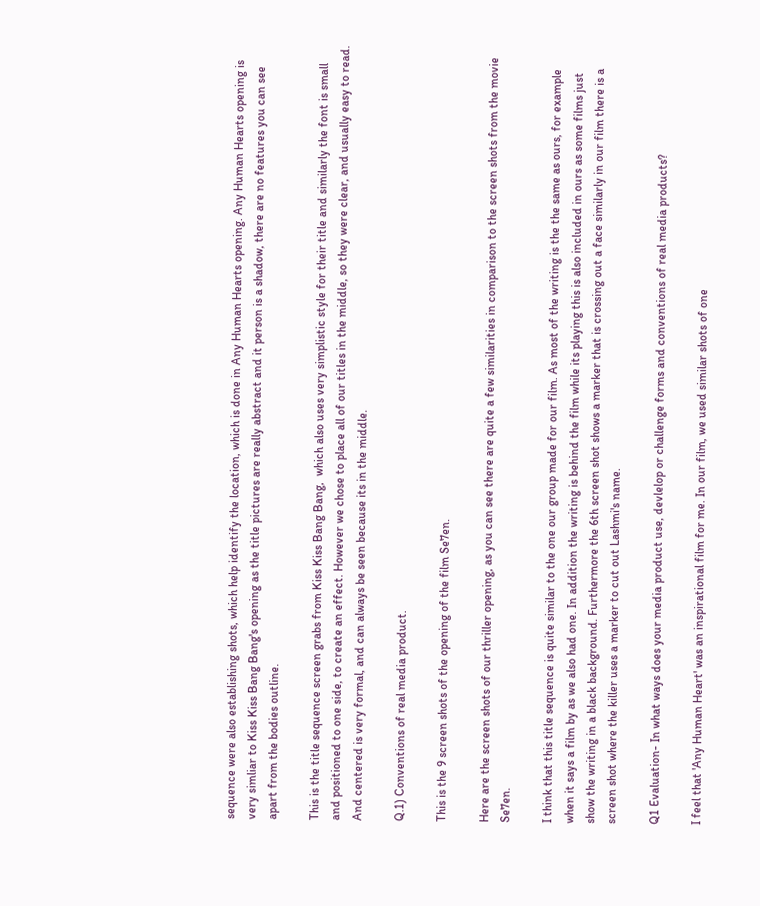sequence were also establishing shots, which help identify the location, which is done in Any Human Hearts opening. Any Human Hearts opening is very simliar to Kiss Kiss Bang Bang's opening as the title pictures are really abstract and it person is a shadow, there are no features you can see apart from the bodies outline.

This is the title sequence screen grabs from Kiss Kiss Bang Bang,  which also uses very simplistic style for their title and similarly the font is small and positioned to one side, to create an effect. However we chose to place all of our titles in the middle, so they were clear, and usually easy to read. And centered is very formal, and can always be seen because its in the middle.

Q.1) Conventions of real media product.

This is the 9 screen shots of the opening of the film Se7en.

Here are the screen shots of our thriller opening, as you can see there are quite a few similarities in comparison to the screen shots from the movie Se7en.

I think that this title sequence is quite similar to the one our group made for our film. As most of the writing is the the same as ours, for example when it says a film by as we also had one. In addition the writing is behind the film while its playing this is also included in ours as some films just show the writing in a black background. Furthermore the 6th screen shot shows a marker that is crossing out a face similarly in our film there is a screen shot where the killer uses a marker to cut out Lashmi's name.

Q1 Evaluation- In what ways does your media product use, devlelop or challenge forms and conventions of real media products?

I feel that 'Any Human Heart' was an inspirational film for me. In our film, we used similar shots of one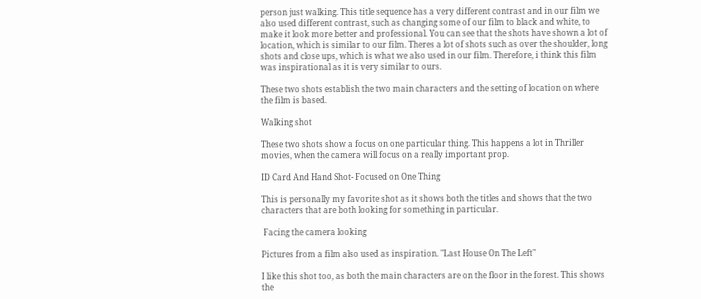person just walking. This title sequence has a very different contrast and in our film we also used different contrast, such as changing some of our film to black and white, to make it look more better and professional. You can see that the shots have shown a lot of location, which is similar to our film. Theres a lot of shots such as over the shoulder, long shots and close ups, which is what we also used in our film. Therefore, i think this film was inspirational as it is very similar to ours.

These two shots establish the two main characters and the setting of location on where the film is based.

Walking shot

These two shots show a focus on one particular thing. This happens a lot in Thriller movies, when the camera will focus on a really important prop.

ID Card And Hand Shot- Focused on One Thing

This is personally my favorite shot as it shows both the titles and shows that the two characters that are both looking for something in particular.

 Facing the camera looking

Pictures from a film also used as inspiration. "Last House On The Left"

I like this shot too, as both the main characters are on the floor in the forest. This shows the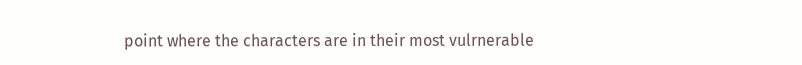point where the characters are in their most vulrnerable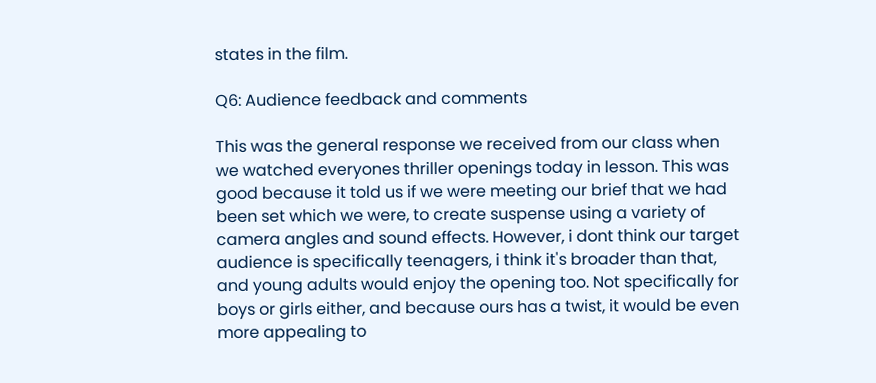states in the film.

Q6: Audience feedback and comments

This was the general response we received from our class when we watched everyones thriller openings today in lesson. This was good because it told us if we were meeting our brief that we had been set which we were, to create suspense using a variety of camera angles and sound effects. However, i dont think our target audience is specifically teenagers, i think it's broader than that, and young adults would enjoy the opening too. Not specifically for boys or girls either, and because ours has a twist, it would be even more appealing to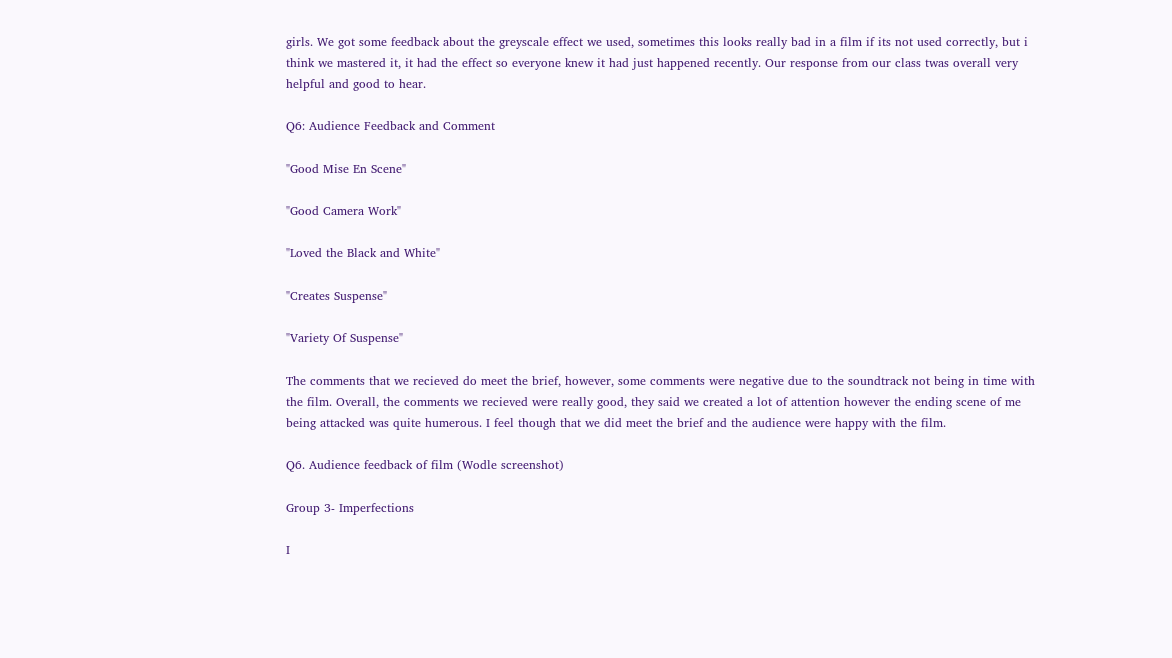girls. We got some feedback about the greyscale effect we used, sometimes this looks really bad in a film if its not used correctly, but i think we mastered it, it had the effect so everyone knew it had just happened recently. Our response from our class twas overall very helpful and good to hear.

Q6: Audience Feedback and Comment

"Good Mise En Scene"

"Good Camera Work"

"Loved the Black and White"

"Creates Suspense"

"Variety Of Suspense"

The comments that we recieved do meet the brief, however, some comments were negative due to the soundtrack not being in time with the film. Overall, the comments we recieved were really good, they said we created a lot of attention however the ending scene of me being attacked was quite humerous. I feel though that we did meet the brief and the audience were happy with the film.

Q6. Audience feedback of film (Wodle screenshot)

Group 3- Imperfections

I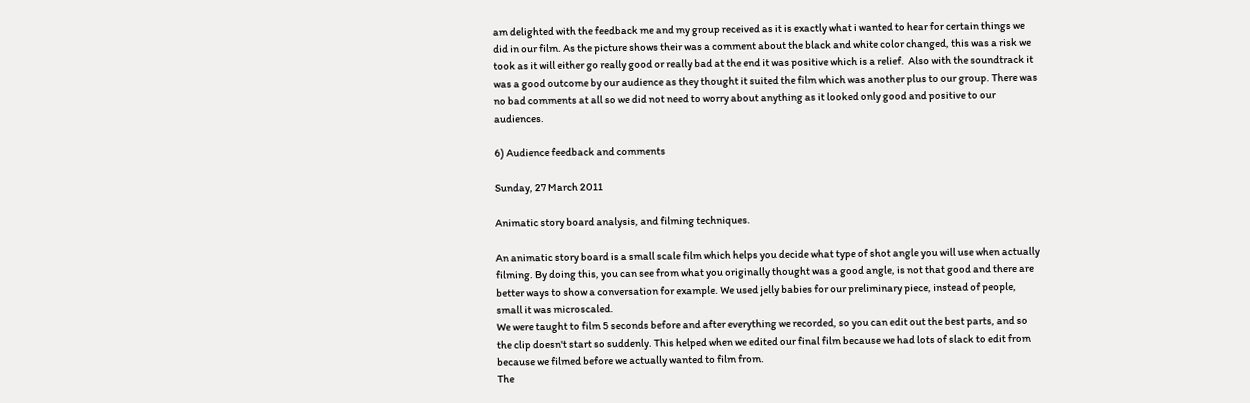am delighted with the feedback me and my group received as it is exactly what i wanted to hear for certain things we did in our film. As the picture shows their was a comment about the black and white color changed, this was a risk we took as it will either go really good or really bad at the end it was positive which is a relief.  Also with the soundtrack it was a good outcome by our audience as they thought it suited the film which was another plus to our group. There was no bad comments at all so we did not need to worry about anything as it looked only good and positive to our audiences.

6) Audience feedback and comments

Sunday, 27 March 2011

Animatic story board analysis, and filming techniques.

An animatic story board is a small scale film which helps you decide what type of shot angle you will use when actually filming. By doing this, you can see from what you originally thought was a good angle, is not that good and there are better ways to show a conversation for example. We used jelly babies for our preliminary piece, instead of people, small it was microscaled.
We were taught to film 5 seconds before and after everything we recorded, so you can edit out the best parts, and so the clip doesn't start so suddenly. This helped when we edited our final film because we had lots of slack to edit from because we filmed before we actually wanted to film from.
The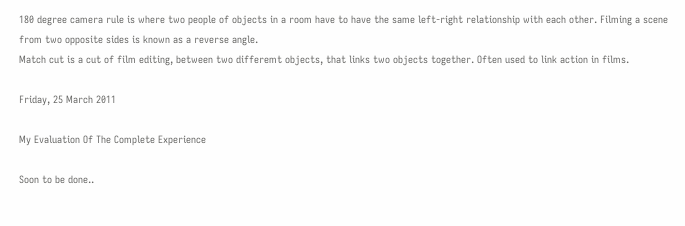180 degree camera rule is where two people of objects in a room have to have the same left-right relationship with each other. Filming a scene from two opposite sides is known as a reverse angle.
Match cut is a cut of film editing, between two differemt objects, that links two objects together. Often used to link action in films.

Friday, 25 March 2011

My Evaluation Of The Complete Experience

Soon to be done..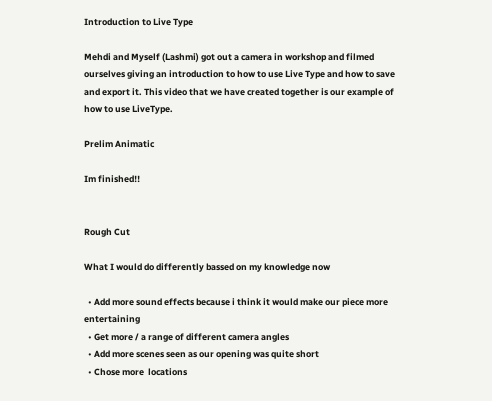Introduction to Live Type

Mehdi and Myself (Lashmi) got out a camera in workshop and filmed ourselves giving an introduction to how to use Live Type and how to save and export it. This video that we have created together is our example of how to use LiveType.

Prelim Animatic

Im finished!!


Rough Cut

What I would do differently bassed on my knowledge now

  • Add more sound effects because i think it would make our piece more entertaining
  • Get more / a range of different camera angles
  • Add more scenes seen as our opening was quite short
  • Chose more  locations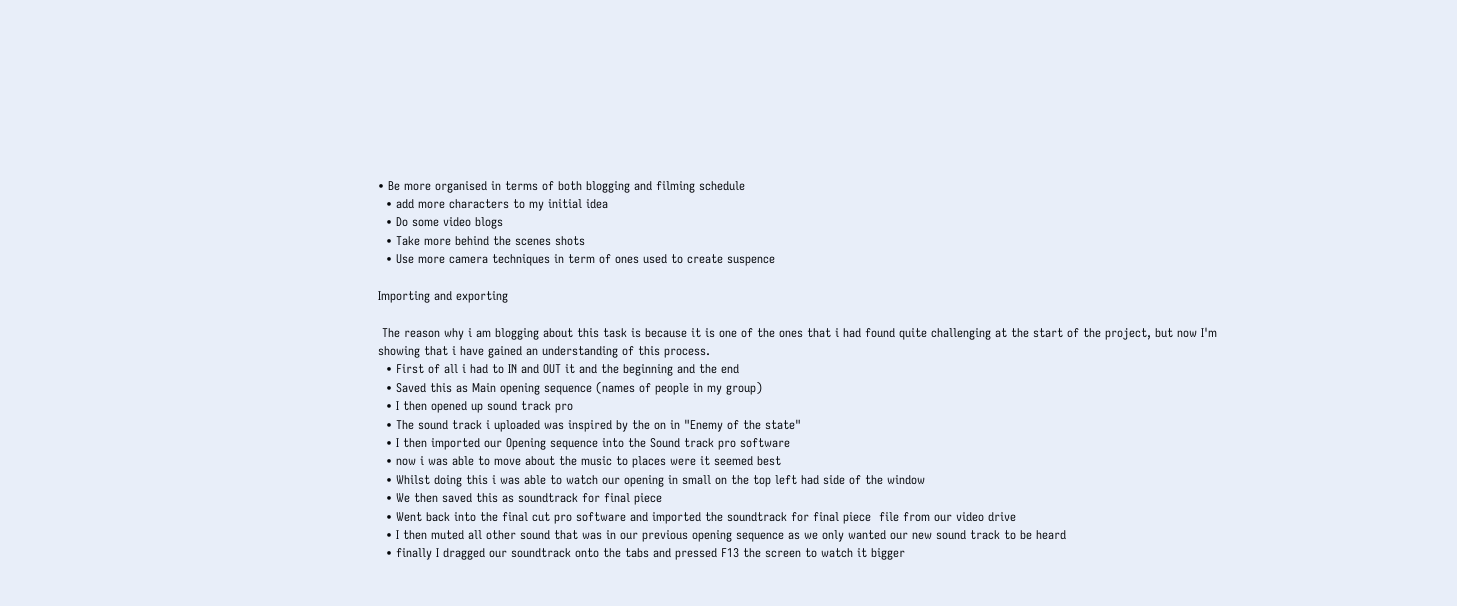• Be more organised in terms of both blogging and filming schedule
  • add more characters to my initial idea
  • Do some video blogs
  • Take more behind the scenes shots
  • Use more camera techniques in term of ones used to create suspence

Importing and exporting

 The reason why i am blogging about this task is because it is one of the ones that i had found quite challenging at the start of the project, but now I'm showing that i have gained an understanding of this process.
  • First of all i had to IN and OUT it and the beginning and the end
  • Saved this as Main opening sequence (names of people in my group)
  • I then opened up sound track pro
  • The sound track i uploaded was inspired by the on in "Enemy of the state"
  • I then imported our Opening sequence into the Sound track pro software
  • now i was able to move about the music to places were it seemed best
  • Whilst doing this i was able to watch our opening in small on the top left had side of the window
  • We then saved this as soundtrack for final piece
  • Went back into the final cut pro software and imported the soundtrack for final piece  file from our video drive
  • I then muted all other sound that was in our previous opening sequence as we only wanted our new sound track to be heard
  • finally I dragged our soundtrack onto the tabs and pressed F13 the screen to watch it bigger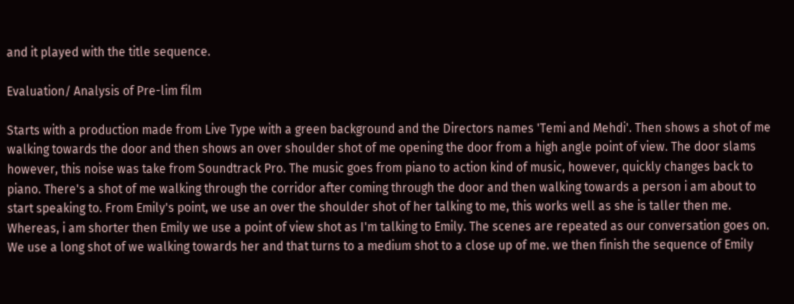and it played with the title sequence.

Evaluation/ Analysis of Pre-lim film

Starts with a production made from Live Type with a green background and the Directors names 'Temi and Mehdi'. Then shows a shot of me walking towards the door and then shows an over shoulder shot of me opening the door from a high angle point of view. The door slams however, this noise was take from Soundtrack Pro. The music goes from piano to action kind of music, however, quickly changes back to piano. There's a shot of me walking through the corridor after coming through the door and then walking towards a person i am about to start speaking to. From Emily's point, we use an over the shoulder shot of her talking to me, this works well as she is taller then me. Whereas, i am shorter then Emily we use a point of view shot as I'm talking to Emily. The scenes are repeated as our conversation goes on. We use a long shot of we walking towards her and that turns to a medium shot to a close up of me. we then finish the sequence of Emily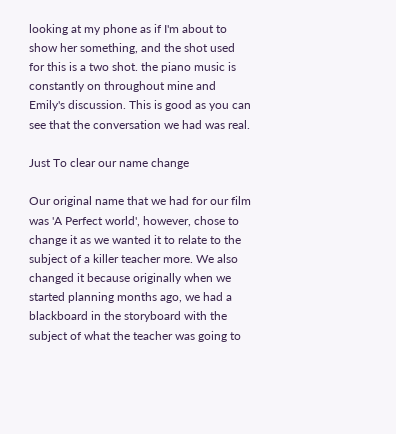looking at my phone as if I'm about to show her something, and the shot used for this is a two shot. the piano music is constantly on throughout mine and Emily's discussion. This is good as you can see that the conversation we had was real.

Just To clear our name change

Our original name that we had for our film was 'A Perfect world', however, chose to change it as we wanted it to relate to the subject of a killer teacher more. We also changed it because originally when we started planning months ago, we had a blackboard in the storyboard with the subject of what the teacher was going to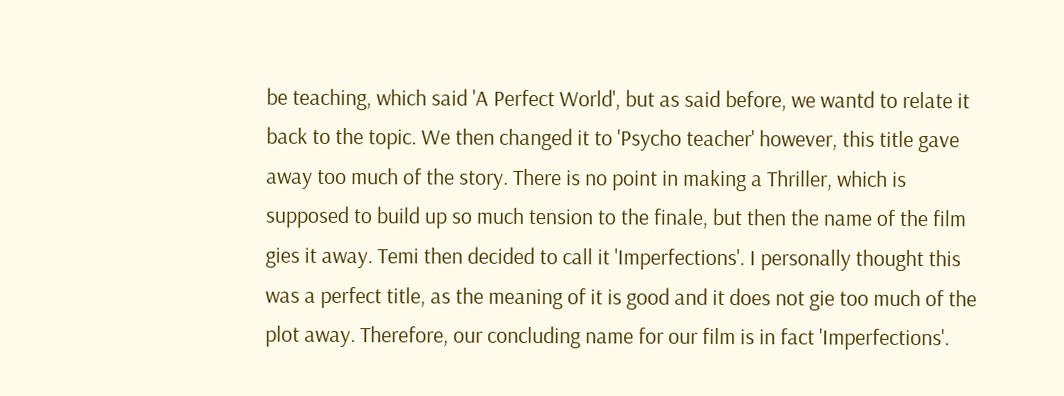be teaching, which said 'A Perfect World', but as said before, we wantd to relate it back to the topic. We then changed it to 'Psycho teacher' however, this title gave away too much of the story. There is no point in making a Thriller, which is supposed to build up so much tension to the finale, but then the name of the film gies it away. Temi then decided to call it 'Imperfections'. I personally thought this was a perfect title, as the meaning of it is good and it does not gie too much of the plot away. Therefore, our concluding name for our film is in fact 'Imperfections'.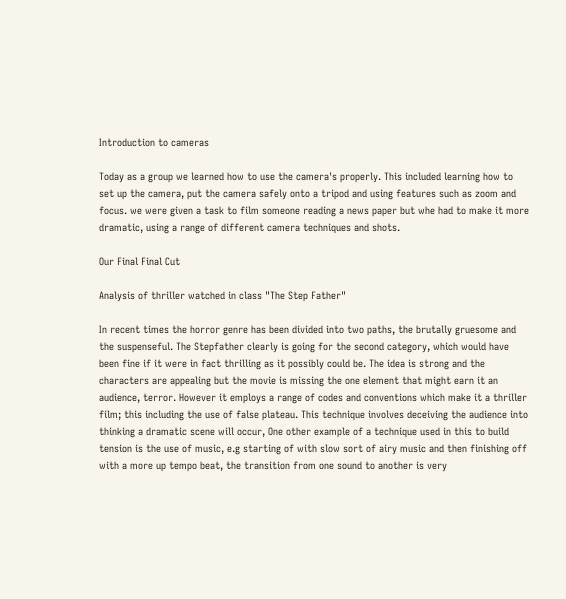Introduction to cameras

Today as a group we learned how to use the camera's properly. This included learning how to set up the camera, put the camera safely onto a tripod and using features such as zoom and focus. we were given a task to film someone reading a news paper but whe had to make it more dramatic, using a range of different camera techniques and shots.

Our Final Final Cut

Analysis of thriller watched in class "The Step Father"

In recent times the horror genre has been divided into two paths, the brutally gruesome and the suspenseful. The Stepfather clearly is going for the second category, which would have been fine if it were in fact thrilling as it possibly could be. The idea is strong and the characters are appealing but the movie is missing the one element that might earn it an audience, terror. However it employs a range of codes and conventions which make it a thriller film; this including the use of false plateau. This technique involves deceiving the audience into thinking a dramatic scene will occur, One other example of a technique used in this to build tension is the use of music, e.g starting of with slow sort of airy music and then finishing off with a more up tempo beat, the transition from one sound to another is very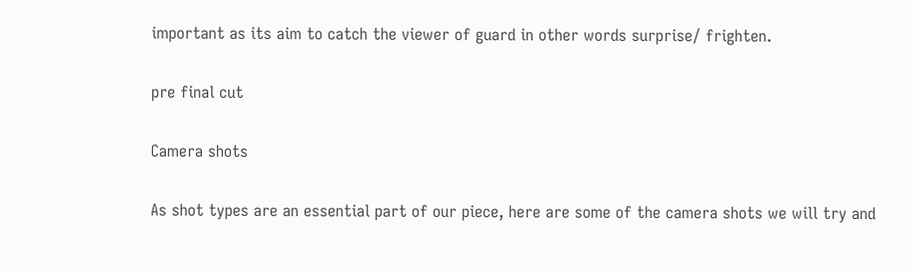important as its aim to catch the viewer of guard in other words surprise/ frighten.

pre final cut

Camera shots

As shot types are an essential part of our piece, here are some of the camera shots we will try and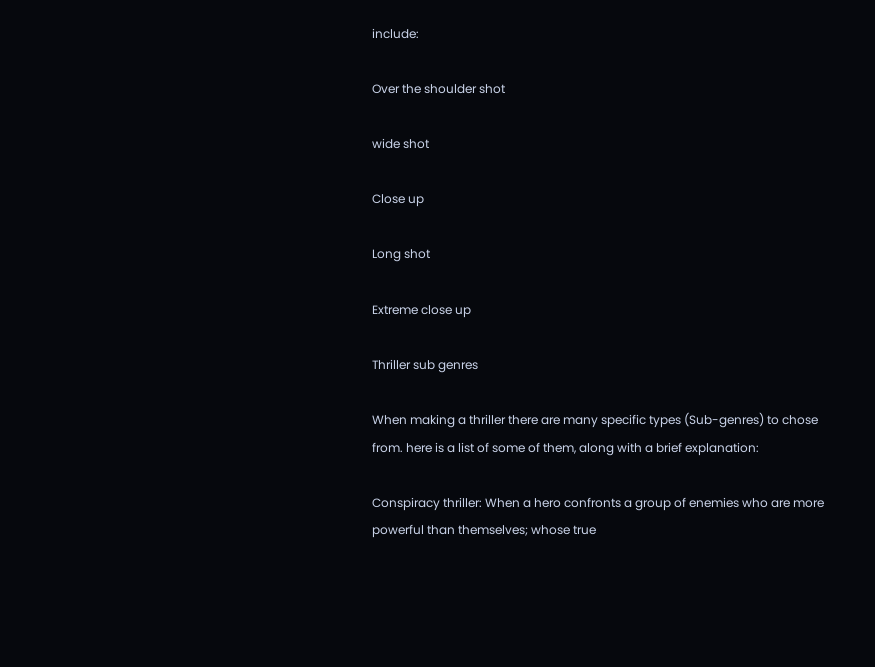include:

Over the shoulder shot

wide shot

Close up

Long shot

Extreme close up

Thriller sub genres

When making a thriller there are many specific types (Sub-genres) to chose from. here is a list of some of them, along with a brief explanation:

Conspiracy thriller: When a hero confronts a group of enemies who are more powerful than themselves; whose true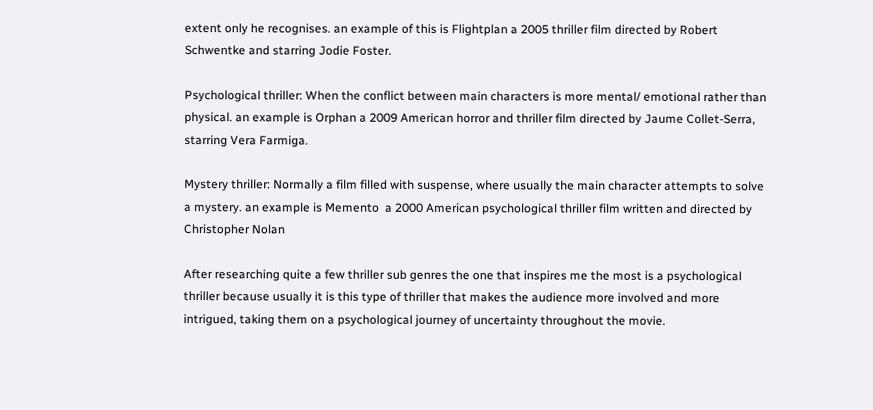extent only he recognises. an example of this is Flightplan a 2005 thriller film directed by Robert Schwentke and starring Jodie Foster.

Psychological thriller: When the conflict between main characters is more mental/ emotional rather than physical. an example is Orphan a 2009 American horror and thriller film directed by Jaume Collet-Serra, starring Vera Farmiga.

Mystery thriller: Normally a film filled with suspense, where usually the main character attempts to solve a mystery. an example is Memento  a 2000 American psychological thriller film written and directed by Christopher Nolan

After researching quite a few thriller sub genres the one that inspires me the most is a psychological thriller because usually it is this type of thriller that makes the audience more involved and more intrigued, taking them on a psychological journey of uncertainty throughout the movie.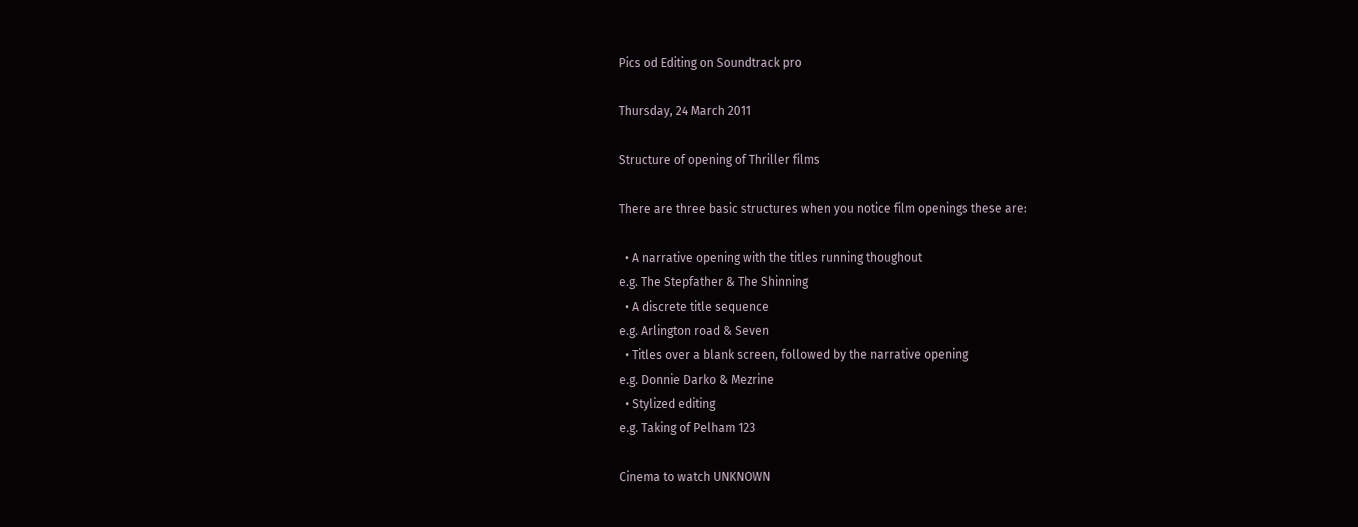Pics od Editing on Soundtrack pro

Thursday, 24 March 2011

Structure of opening of Thriller films

There are three basic structures when you notice film openings these are:

  • A narrative opening with the titles running thoughout
e.g. The Stepfather & The Shinning
  • A discrete title sequence
e.g. Arlington road & Seven
  • Titles over a blank screen, followed by the narrative opening
e.g. Donnie Darko & Mezrine
  • Stylized editing
e.g. Taking of Pelham 123

Cinema to watch UNKNOWN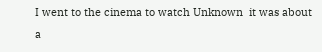I went to the cinema to watch Unknown  it was about a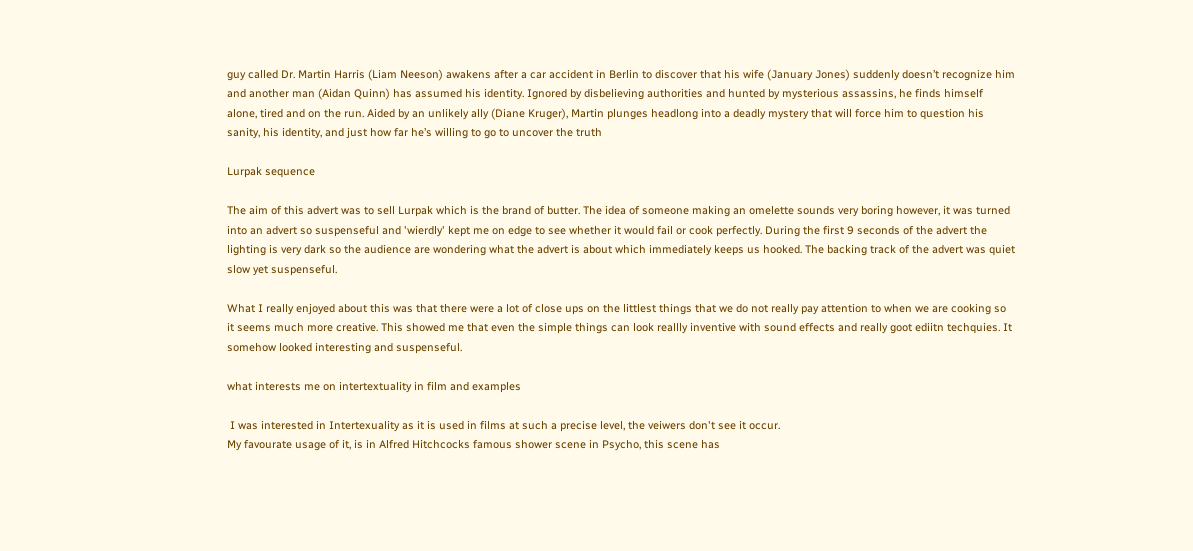guy called Dr. Martin Harris (Liam Neeson) awakens after a car accident in Berlin to discover that his wife (January Jones) suddenly doesn’t recognize him and another man (Aidan Quinn) has assumed his identity. Ignored by disbelieving authorities and hunted by mysterious assassins, he finds himself alone, tired and on the run. Aided by an unlikely ally (Diane Kruger), Martin plunges headlong into a deadly mystery that will force him to question his sanity, his identity, and just how far he’s willing to go to uncover the truth

Lurpak sequence

The aim of this advert was to sell Lurpak which is the brand of butter. The idea of someone making an omelette sounds very boring however, it was turned into an advert so suspenseful and 'wierdly' kept me on edge to see whether it would fail or cook perfectly. During the first 9 seconds of the advert the lighting is very dark so the audience are wondering what the advert is about which immediately keeps us hooked. The backing track of the advert was quiet slow yet suspenseful.

What I really enjoyed about this was that there were a lot of close ups on the littlest things that we do not really pay attention to when we are cooking so it seems much more creative. This showed me that even the simple things can look reallly inventive with sound effects and really goot ediitn techquies. It somehow looked interesting and suspenseful.

what interests me on intertextuality in film and examples

 I was interested in Intertexuality as it is used in films at such a precise level, the veiwers don't see it occur.
My favourate usage of it, is in Alfred Hitchcocks famous shower scene in Psycho, this scene has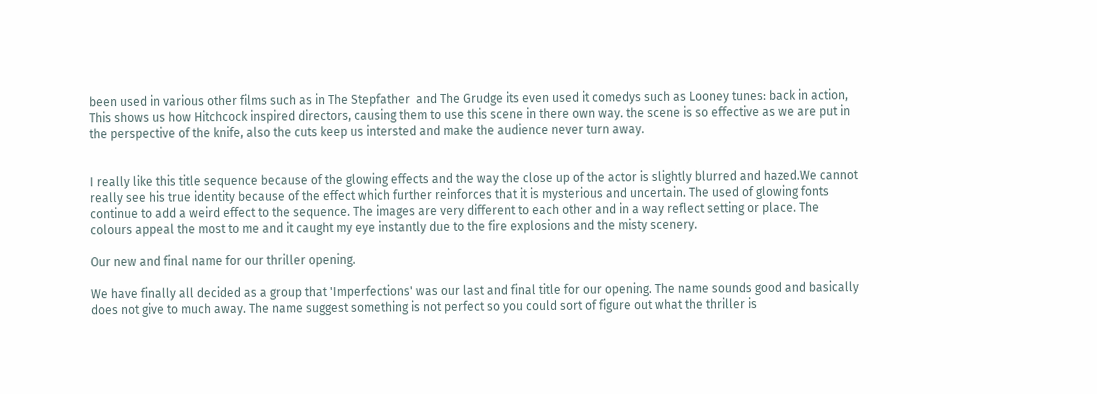been used in various other films such as in The Stepfather  and The Grudge its even used it comedys such as Looney tunes: back in action, This shows us how Hitchcock inspired directors, causing them to use this scene in there own way. the scene is so effective as we are put in the perspective of the knife, also the cuts keep us intersted and make the audience never turn away.


I really like this title sequence because of the glowing effects and the way the close up of the actor is slightly blurred and hazed.We cannot really see his true identity because of the effect which further reinforces that it is mysterious and uncertain. The used of glowing fonts continue to add a weird effect to the sequence. The images are very different to each other and in a way reflect setting or place. The colours appeal the most to me and it caught my eye instantly due to the fire explosions and the misty scenery.

Our new and final name for our thriller opening.

We have finally all decided as a group that 'Imperfections' was our last and final title for our opening. The name sounds good and basically does not give to much away. The name suggest something is not perfect so you could sort of figure out what the thriller is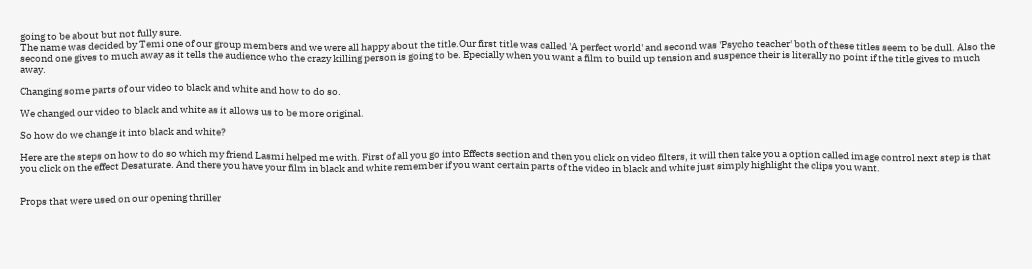going to be about but not fully sure.
The name was decided by Temi one of our group members and we were all happy about the title.Our first title was called 'A perfect world' and second was 'Psycho teacher' both of these titles seem to be dull. Also the second one gives to much away as it tells the audience who the crazy killing person is going to be. Epecially when you want a film to build up tension and suspence their is literally no point if the title gives to much away.

Changing some parts of our video to black and white and how to do so.

We changed our video to black and white as it allows us to be more original.

So how do we change it into black and white?

Here are the steps on how to do so which my friend Lasmi helped me with. First of all you go into Effects section and then you click on video filters, it will then take you a option called image control next step is that you click on the effect Desaturate. And there you have your film in black and white remember if you want certain parts of the video in black and white just simply highlight the clips you want.


Props that were used on our opening thriller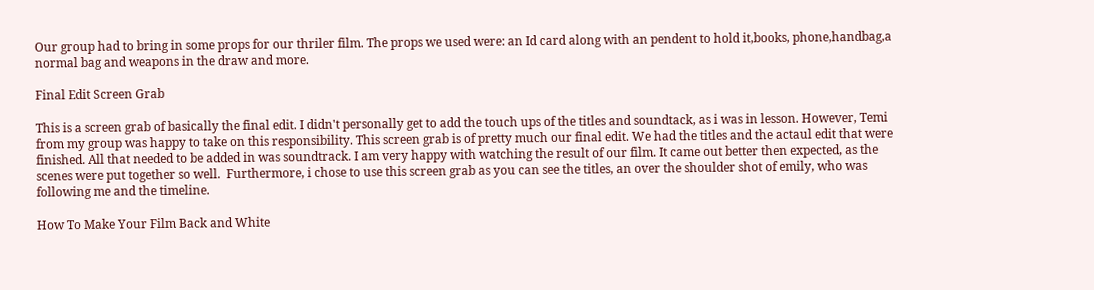Our group had to bring in some props for our thriler film. The props we used were: an Id card along with an pendent to hold it,books, phone,handbag,a normal bag and weapons in the draw and more.

Final Edit Screen Grab

This is a screen grab of basically the final edit. I didn't personally get to add the touch ups of the titles and soundtack, as i was in lesson. However, Temi from my group was happy to take on this responsibility. This screen grab is of pretty much our final edit. We had the titles and the actaul edit that were finished. All that needed to be added in was soundtrack. I am very happy with watching the result of our film. It came out better then expected, as the scenes were put together so well.  Furthermore, i chose to use this screen grab as you can see the titles, an over the shoulder shot of emily, who was following me and the timeline.

How To Make Your Film Back and White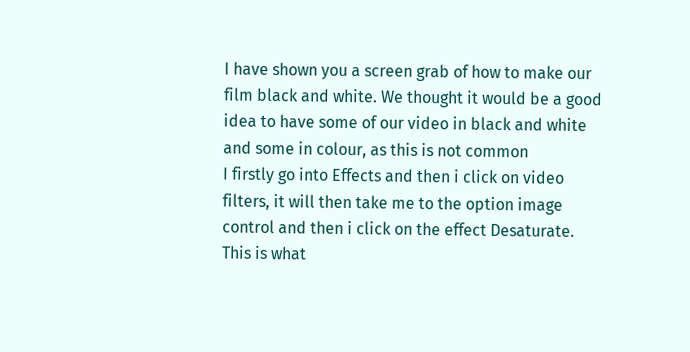I have shown you a screen grab of how to make our film black and white. We thought it would be a good idea to have some of our video in black and white and some in colour, as this is not common
I firstly go into Effects and then i click on video filters, it will then take me to the option image control and then i click on the effect Desaturate. This is what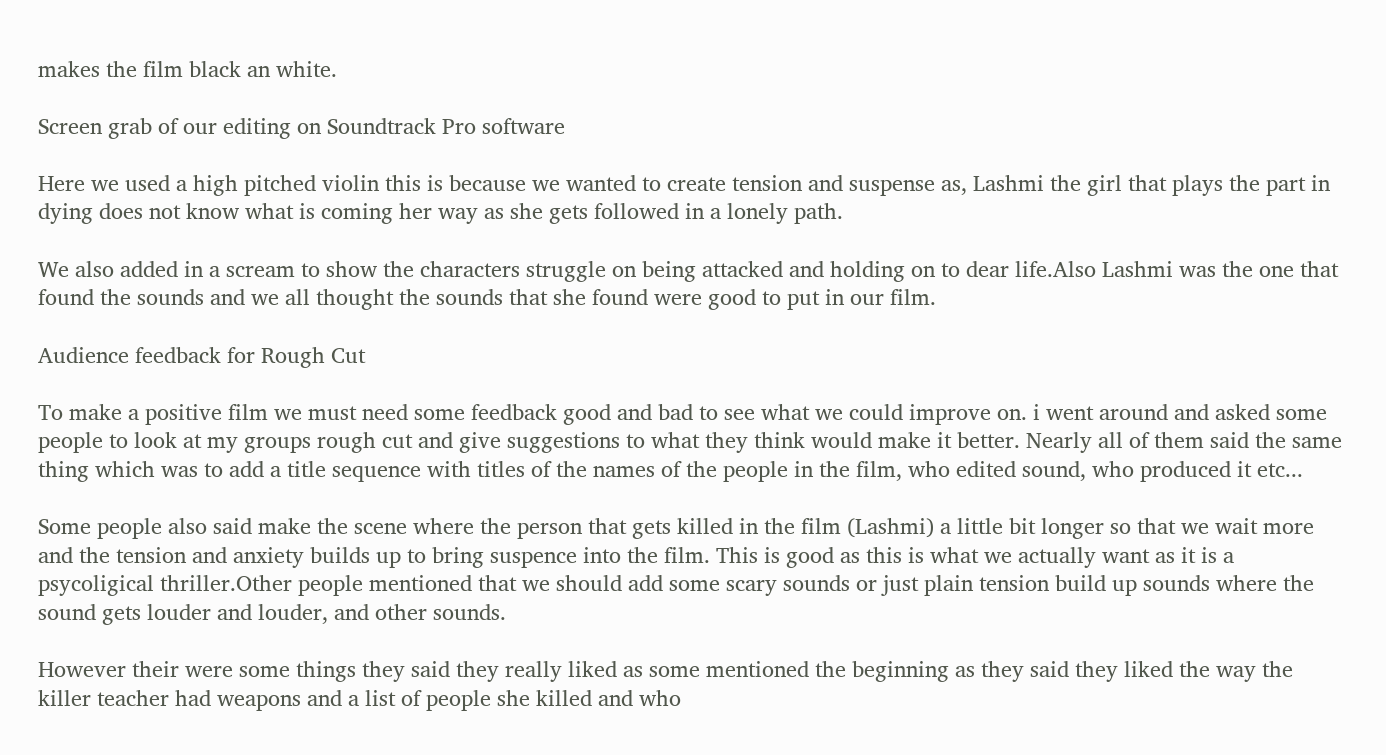makes the film black an white.

Screen grab of our editing on Soundtrack Pro software

Here we used a high pitched violin this is because we wanted to create tension and suspense as, Lashmi the girl that plays the part in dying does not know what is coming her way as she gets followed in a lonely path.

We also added in a scream to show the characters struggle on being attacked and holding on to dear life.Also Lashmi was the one that found the sounds and we all thought the sounds that she found were good to put in our film.

Audience feedback for Rough Cut

To make a positive film we must need some feedback good and bad to see what we could improve on. i went around and asked some people to look at my groups rough cut and give suggestions to what they think would make it better. Nearly all of them said the same thing which was to add a title sequence with titles of the names of the people in the film, who edited sound, who produced it etc...

Some people also said make the scene where the person that gets killed in the film (Lashmi) a little bit longer so that we wait more and the tension and anxiety builds up to bring suspence into the film. This is good as this is what we actually want as it is a psycoligical thriller.Other people mentioned that we should add some scary sounds or just plain tension build up sounds where the sound gets louder and louder, and other sounds.

However their were some things they said they really liked as some mentioned the beginning as they said they liked the way the killer teacher had weapons and a list of people she killed and who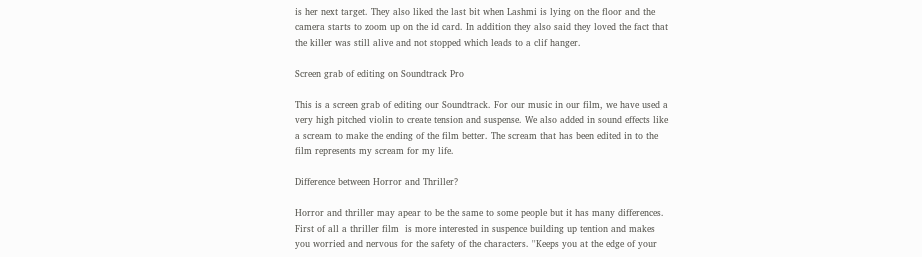is her next target. They also liked the last bit when Lashmi is lying on the floor and the camera starts to zoom up on the id card. In addition they also said they loved the fact that the killer was still alive and not stopped which leads to a clif hanger.

Screen grab of editing on Soundtrack Pro

This is a screen grab of editing our Soundtrack. For our music in our film, we have used a very high pitched violin to create tension and suspense. We also added in sound effects like a scream to make the ending of the film better. The scream that has been edited in to the film represents my scream for my life.

Difference between Horror and Thriller?

Horror and thriller may apear to be the same to some people but it has many differences.
First of all a thriller film  is more interested in suspence building up tention and makes you worried and nervous for the safety of the characters. ''Keeps you at the edge of your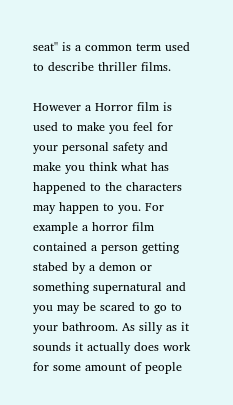seat'' is a common term used to describe thriller films.

However a Horror film is used to make you feel for your personal safety and make you think what has happened to the characters may happen to you. For example a horror film contained a person getting stabed by a demon or something supernatural and you may be scared to go to your bathroom. As silly as it sounds it actually does work for some amount of people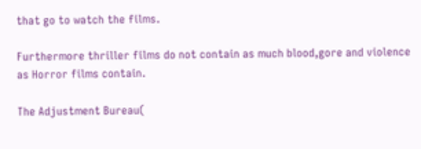that go to watch the films.

Furthermore thriller films do not contain as much blood,gore and violence as Horror films contain.

The Adjustment Bureau(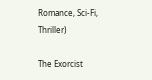Romance, Sci-Fi, Thriller)

The Exorcist